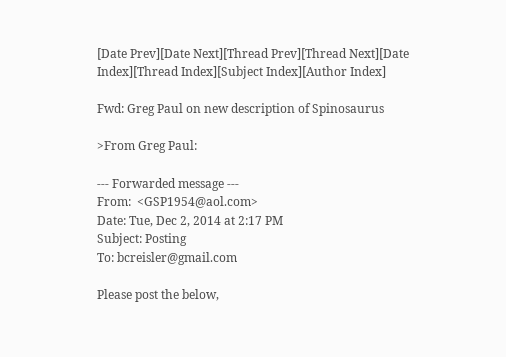[Date Prev][Date Next][Thread Prev][Thread Next][Date Index][Thread Index][Subject Index][Author Index]

Fwd: Greg Paul on new description of Spinosaurus

>From Greg Paul:

--- Forwarded message ---
From:  <GSP1954@aol.com>
Date: Tue, Dec 2, 2014 at 2:17 PM
Subject: Posting
To: bcreisler@gmail.com

Please post the below,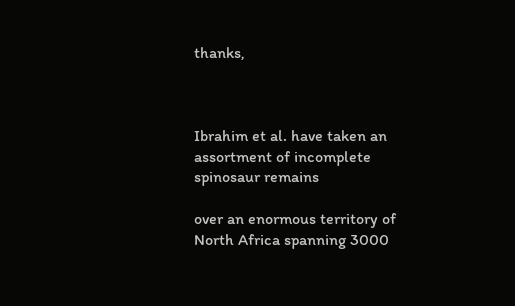thanks,



Ibrahim et al. have taken an assortment of incomplete spinosaur remains

over an enormous territory of North Africa spanning 3000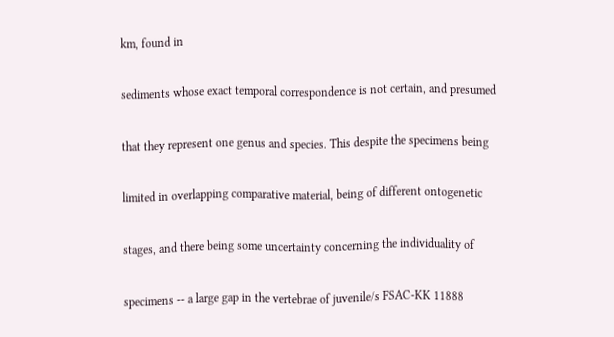km, found in

sediments whose exact temporal correspondence is not certain, and presumed

that they represent one genus and species. This despite the specimens being

limited in overlapping comparative material, being of different ontogenetic

stages, and there being some uncertainty concerning the individuality of

specimens -- a large gap in the vertebrae of juvenile/s FSAC-KK 11888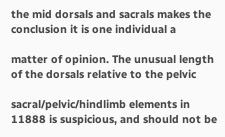the mid dorsals and sacrals makes the conclusion it is one individual a

matter of opinion. The unusual length of the dorsals relative to the pelvic

sacral/pelvic/hindlimb elements in 11888 is suspicious, and should not be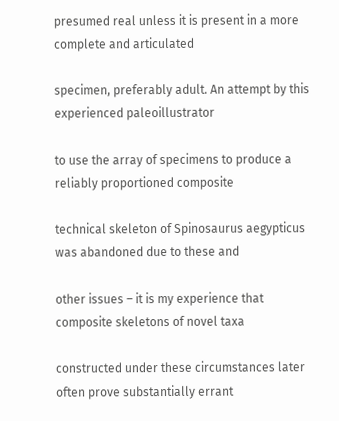presumed real unless it is present in a more complete and articulated

specimen, preferably adult. An attempt by this experienced paleoillustrator

to use the array of specimens to produce a reliably proportioned composite

technical skeleton of Spinosaurus aegypticus was abandoned due to these and

other issues – it is my experience that composite skeletons of novel taxa

constructed under these circumstances later often prove substantially errant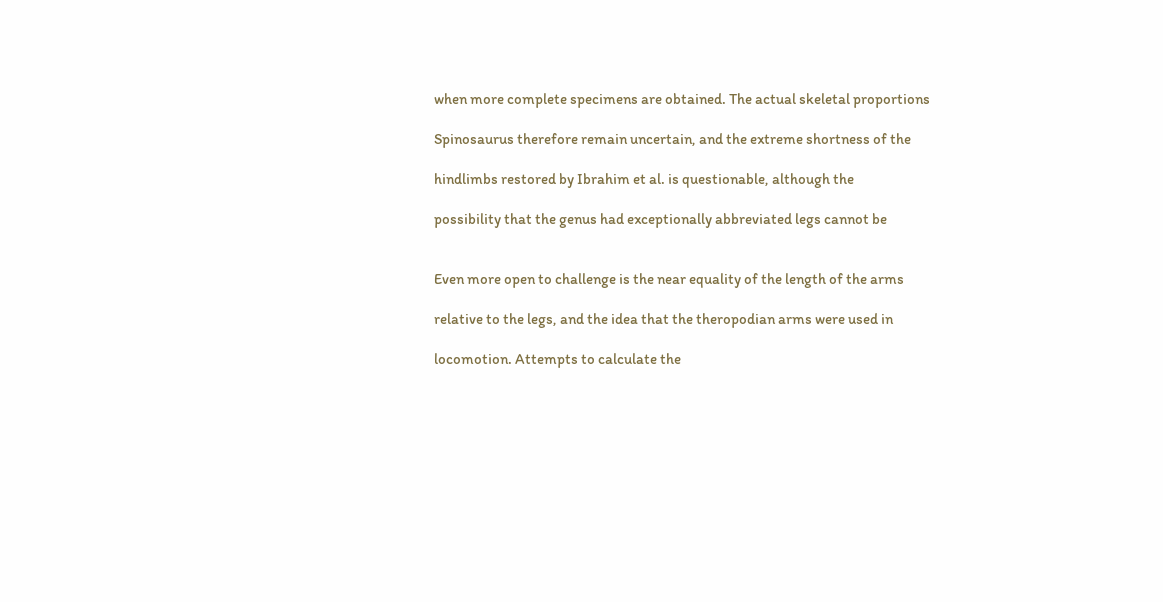when more complete specimens are obtained. The actual skeletal proportions

Spinosaurus therefore remain uncertain, and the extreme shortness of the

hindlimbs restored by Ibrahim et al. is questionable, although the

possibility that the genus had exceptionally abbreviated legs cannot be


Even more open to challenge is the near equality of the length of the arms

relative to the legs, and the idea that the theropodian arms were used in

locomotion. Attempts to calculate the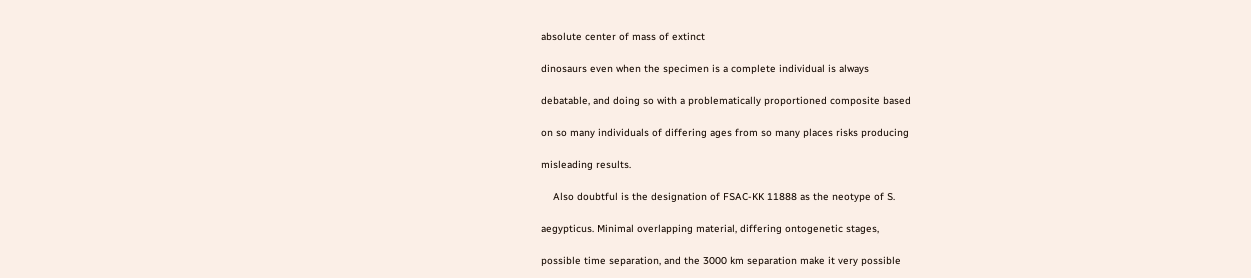absolute center of mass of extinct

dinosaurs even when the specimen is a complete individual is always

debatable, and doing so with a problematically proportioned composite based

on so many individuals of differing ages from so many places risks producing

misleading results.

    Also doubtful is the designation of FSAC-KK 11888 as the neotype of S.

aegypticus. Minimal overlapping material, differing ontogenetic stages,

possible time separation, and the 3000 km separation make it very possible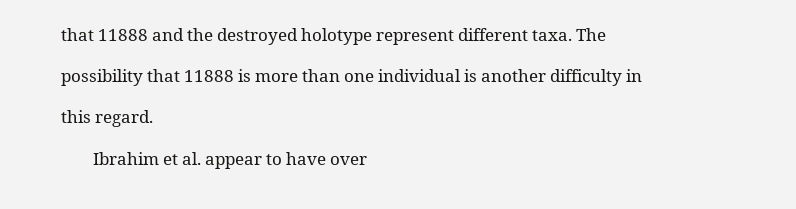that 11888 and the destroyed holotype represent different taxa. The

possibility that 11888 is more than one individual is another difficulty in

this regard.

        Ibrahim et al. appear to have over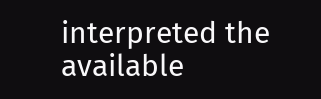interpreted the available